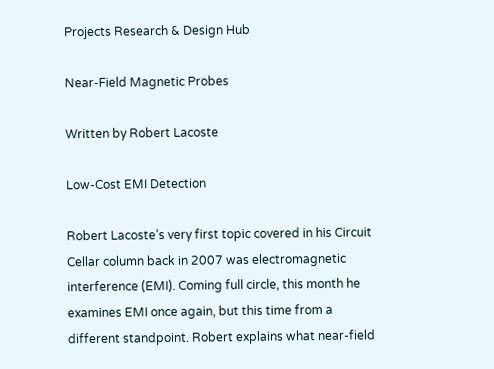Projects Research & Design Hub

Near-Field Magnetic Probes

Written by Robert Lacoste

Low-Cost EMI Detection

Robert Lacoste’s very first topic covered in his Circuit Cellar column back in 2007 was electromagnetic interference (EMI). Coming full circle, this month he examines EMI once again, but this time from a different standpoint. Robert explains what near-field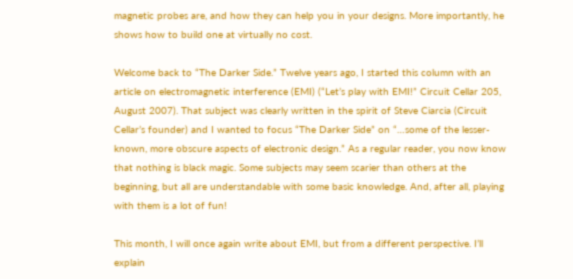magnetic probes are, and how they can help you in your designs. More importantly, he shows how to build one at virtually no cost.

Welcome back to “The Darker Side.” Twelve years ago, I started this column with an article on electromagnetic interference (EMI) (“Let’s play with EMI!” Circuit Cellar 205, August 2007). That subject was clearly written in the spirit of Steve Ciarcia (Circuit Cellar’s founder) and I wanted to focus “The Darker Side” on “…some of the lesser-known, more obscure aspects of electronic design.” As a regular reader, you now know that nothing is black magic. Some subjects may seem scarier than others at the beginning, but all are understandable with some basic knowledge. And, after all, playing with them is a lot of fun!

This month, I will once again write about EMI, but from a different perspective. I’ll explain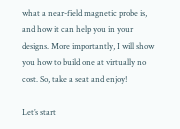what a near-field magnetic probe is, and how it can help you in your designs. More importantly, I will show you how to build one at virtually no cost. So, take a seat and enjoy!

Let’s start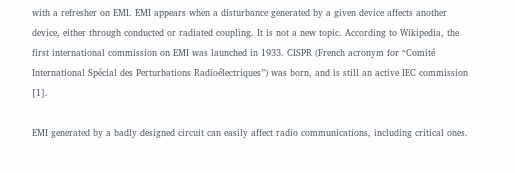with a refresher on EMI. EMI appears when a disturbance generated by a given device affects another device, either through conducted or radiated coupling. It is not a new topic. According to Wikipedia, the first international commission on EMI was launched in 1933. CISPR (French acronym for “Comité International Spécial des Perturbations Radioélectriques”) was born, and is still an active IEC commission [1].

EMI generated by a badly designed circuit can easily affect radio communications, including critical ones.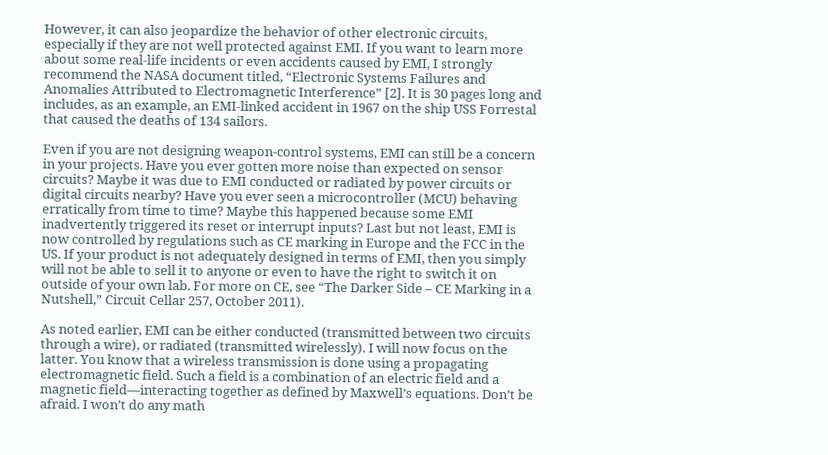However, it can also jeopardize the behavior of other electronic circuits, especially if they are not well protected against EMI. If you want to learn more about some real-life incidents or even accidents caused by EMI, I strongly recommend the NASA document titled, “Electronic Systems Failures and Anomalies Attributed to Electromagnetic Interference” [2]. It is 30 pages long and includes, as an example, an EMI-linked accident in 1967 on the ship USS Forrestal that caused the deaths of 134 sailors.

Even if you are not designing weapon-control systems, EMI can still be a concern in your projects. Have you ever gotten more noise than expected on sensor circuits? Maybe it was due to EMI conducted or radiated by power circuits or digital circuits nearby? Have you ever seen a microcontroller (MCU) behaving erratically from time to time? Maybe this happened because some EMI inadvertently triggered its reset or interrupt inputs? Last but not least, EMI is now controlled by regulations such as CE marking in Europe and the FCC in the US. If your product is not adequately designed in terms of EMI, then you simply will not be able to sell it to anyone or even to have the right to switch it on outside of your own lab. For more on CE, see “The Darker Side – CE Marking in a Nutshell,” Circuit Cellar 257, October 2011).

As noted earlier, EMI can be either conducted (transmitted between two circuits through a wire), or radiated (transmitted wirelessly). I will now focus on the latter. You know that a wireless transmission is done using a propagating electromagnetic field. Such a field is a combination of an electric field and a magnetic field—interacting together as defined by Maxwell’s equations. Don’t be afraid. I won’t do any math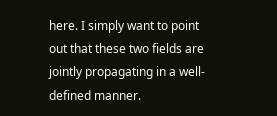here. I simply want to point out that these two fields are jointly propagating in a well-defined manner.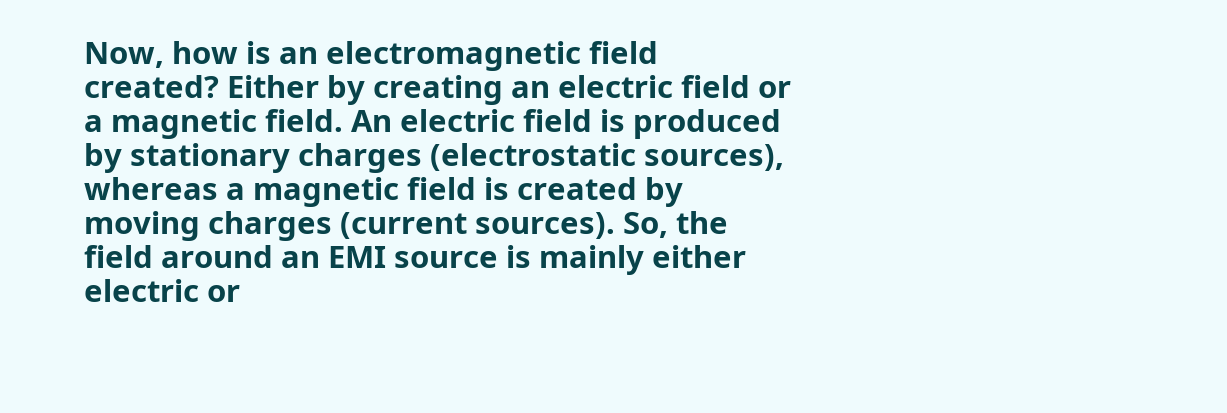Now, how is an electromagnetic field created? Either by creating an electric field or a magnetic field. An electric field is produced by stationary charges (electrostatic sources), whereas a magnetic field is created by moving charges (current sources). So, the field around an EMI source is mainly either electric or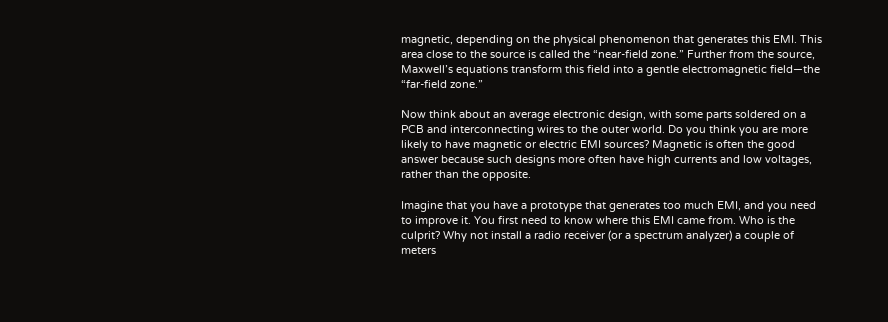magnetic, depending on the physical phenomenon that generates this EMI. This area close to the source is called the “near-field zone.” Further from the source, Maxwell’s equations transform this field into a gentle electromagnetic field—the “far-field zone.”

Now think about an average electronic design, with some parts soldered on a PCB and interconnecting wires to the outer world. Do you think you are more likely to have magnetic or electric EMI sources? Magnetic is often the good answer because such designs more often have high currents and low voltages, rather than the opposite.

Imagine that you have a prototype that generates too much EMI, and you need to improve it. You first need to know where this EMI came from. Who is the culprit? Why not install a radio receiver (or a spectrum analyzer) a couple of meters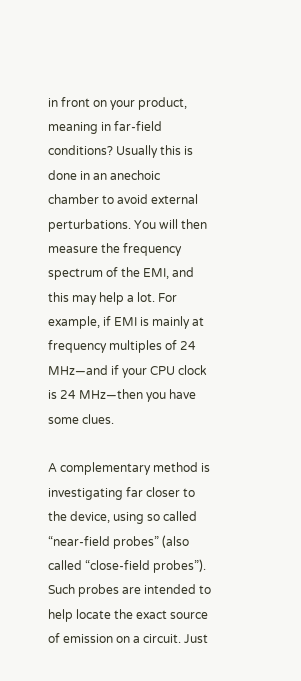in front on your product, meaning in far-field conditions? Usually this is done in an anechoic chamber to avoid external perturbations. You will then measure the frequency spectrum of the EMI, and this may help a lot. For example, if EMI is mainly at frequency multiples of 24 MHz—and if your CPU clock is 24 MHz—then you have some clues.

A complementary method is investigating far closer to the device, using so called “near-field probes” (also called “close-field probes”). Such probes are intended to help locate the exact source of emission on a circuit. Just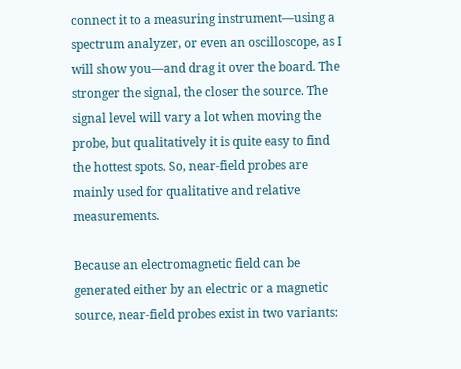connect it to a measuring instrument—using a spectrum analyzer, or even an oscilloscope, as I will show you—and drag it over the board. The stronger the signal, the closer the source. The signal level will vary a lot when moving the probe, but qualitatively it is quite easy to find the hottest spots. So, near-field probes are mainly used for qualitative and relative measurements.

Because an electromagnetic field can be generated either by an electric or a magnetic source, near-field probes exist in two variants: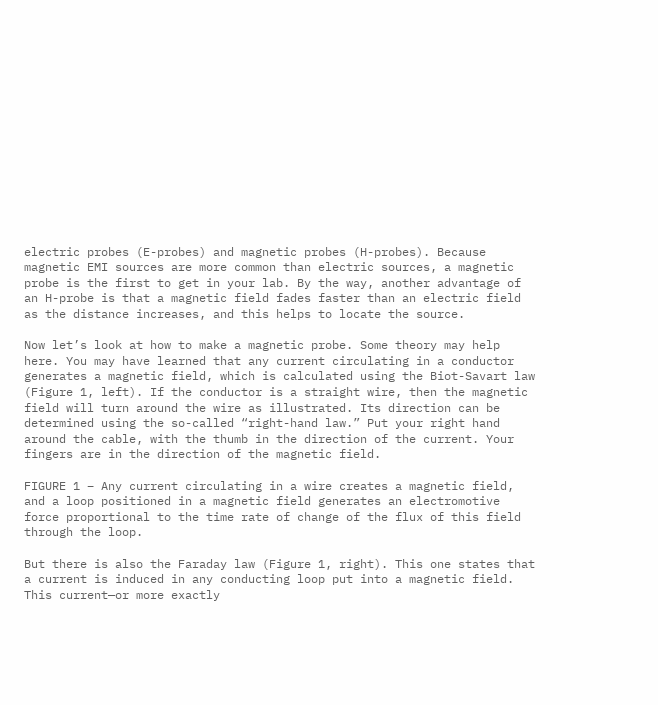electric probes (E-probes) and magnetic probes (H-probes). Because magnetic EMI sources are more common than electric sources, a magnetic probe is the first to get in your lab. By the way, another advantage of an H-probe is that a magnetic field fades faster than an electric field as the distance increases, and this helps to locate the source.

Now let’s look at how to make a magnetic probe. Some theory may help here. You may have learned that any current circulating in a conductor generates a magnetic field, which is calculated using the Biot-Savart law (Figure 1, left). If the conductor is a straight wire, then the magnetic field will turn around the wire as illustrated. Its direction can be determined using the so-called “right-hand law.” Put your right hand around the cable, with the thumb in the direction of the current. Your fingers are in the direction of the magnetic field.

FIGURE 1 – Any current circulating in a wire creates a magnetic field, and a loop positioned in a magnetic field generates an electromotive force proportional to the time rate of change of the flux of this field through the loop.

But there is also the Faraday law (Figure 1, right). This one states that a current is induced in any conducting loop put into a magnetic field. This current—or more exactly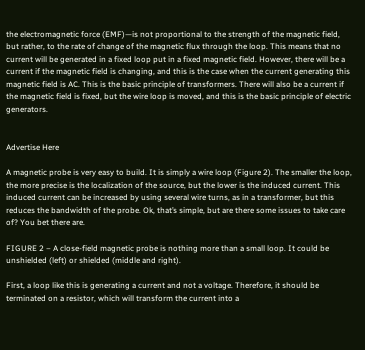the electromagnetic force (EMF)—is not proportional to the strength of the magnetic field, but rather, to the rate of change of the magnetic flux through the loop. This means that no current will be generated in a fixed loop put in a fixed magnetic field. However, there will be a current if the magnetic field is changing, and this is the case when the current generating this magnetic field is AC. This is the basic principle of transformers. There will also be a current if the magnetic field is fixed, but the wire loop is moved, and this is the basic principle of electric generators.


Advertise Here

A magnetic probe is very easy to build. It is simply a wire loop (Figure 2). The smaller the loop, the more precise is the localization of the source, but the lower is the induced current. This induced current can be increased by using several wire turns, as in a transformer, but this reduces the bandwidth of the probe. Ok, that’s simple, but are there some issues to take care of? You bet there are.

FIGURE 2 – A close-field magnetic probe is nothing more than a small loop. It could be unshielded (left) or shielded (middle and right).

First, a loop like this is generating a current and not a voltage. Therefore, it should be terminated on a resistor, which will transform the current into a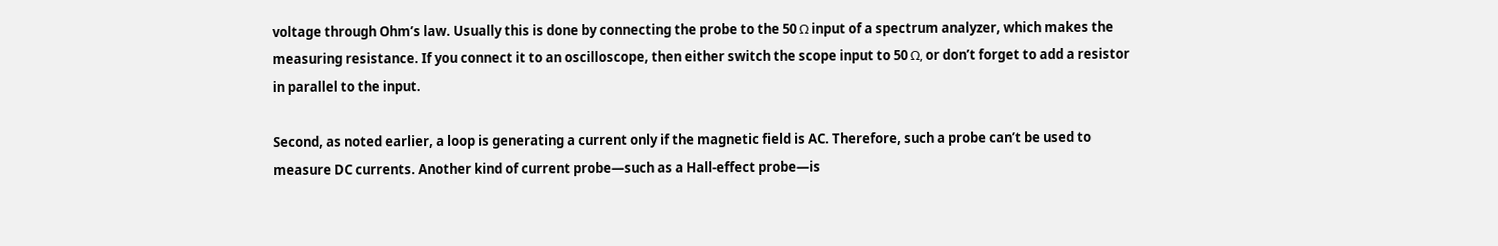voltage through Ohm’s law. Usually this is done by connecting the probe to the 50 Ω input of a spectrum analyzer, which makes the measuring resistance. If you connect it to an oscilloscope, then either switch the scope input to 50 Ω, or don’t forget to add a resistor in parallel to the input.

Second, as noted earlier, a loop is generating a current only if the magnetic field is AC. Therefore, such a probe can’t be used to measure DC currents. Another kind of current probe—such as a Hall-effect probe—is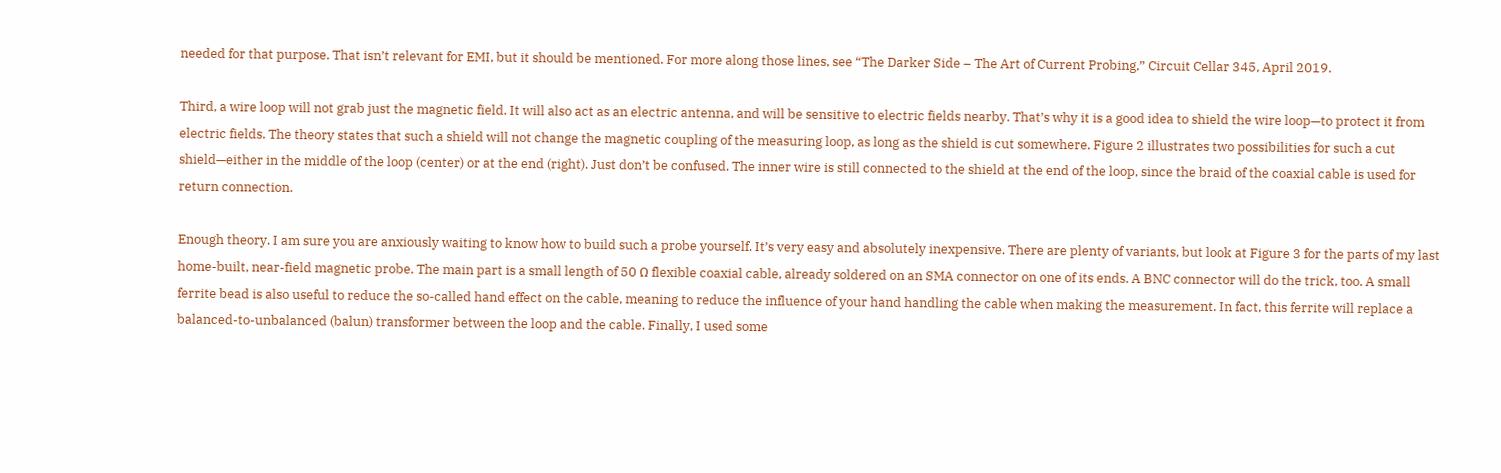needed for that purpose. That isn’t relevant for EMI, but it should be mentioned. For more along those lines, see “The Darker Side – The Art of Current Probing,” Circuit Cellar 345, April 2019.

Third, a wire loop will not grab just the magnetic field. It will also act as an electric antenna, and will be sensitive to electric fields nearby. That’s why it is a good idea to shield the wire loop—to protect it from electric fields. The theory states that such a shield will not change the magnetic coupling of the measuring loop, as long as the shield is cut somewhere. Figure 2 illustrates two possibilities for such a cut shield—either in the middle of the loop (center) or at the end (right). Just don’t be confused. The inner wire is still connected to the shield at the end of the loop, since the braid of the coaxial cable is used for return connection.

Enough theory. I am sure you are anxiously waiting to know how to build such a probe yourself. It’s very easy and absolutely inexpensive. There are plenty of variants, but look at Figure 3 for the parts of my last home-built, near-field magnetic probe. The main part is a small length of 50 Ω flexible coaxial cable, already soldered on an SMA connector on one of its ends. A BNC connector will do the trick, too. A small ferrite bead is also useful to reduce the so-called hand effect on the cable, meaning to reduce the influence of your hand handling the cable when making the measurement. In fact, this ferrite will replace a balanced-to-unbalanced (balun) transformer between the loop and the cable. Finally, I used some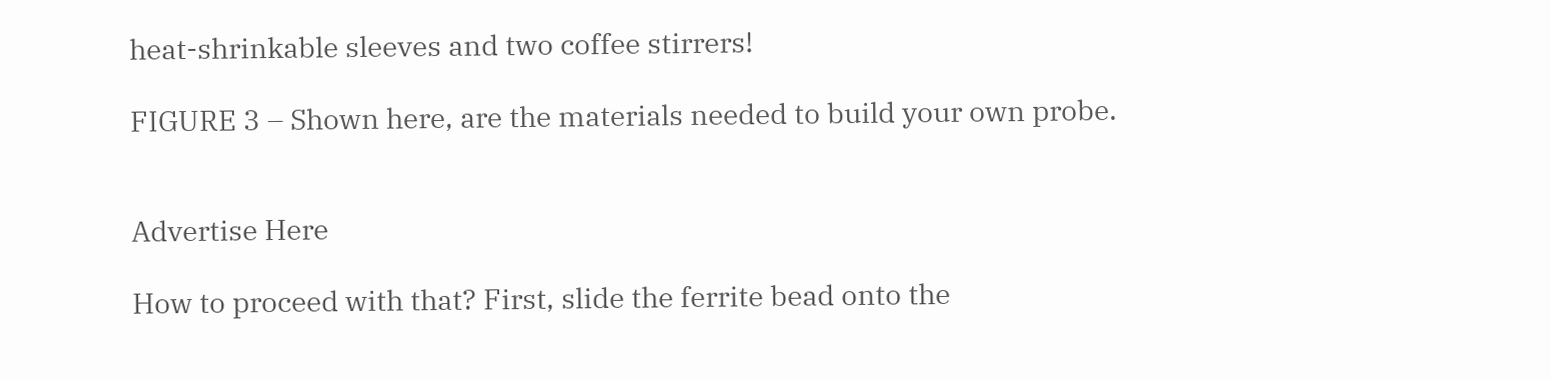heat-shrinkable sleeves and two coffee stirrers!

FIGURE 3 – Shown here, are the materials needed to build your own probe.


Advertise Here

How to proceed with that? First, slide the ferrite bead onto the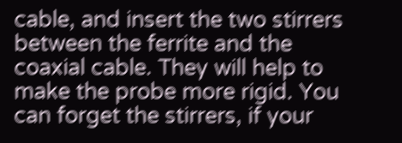cable, and insert the two stirrers between the ferrite and the coaxial cable. They will help to make the probe more rigid. You can forget the stirrers, if your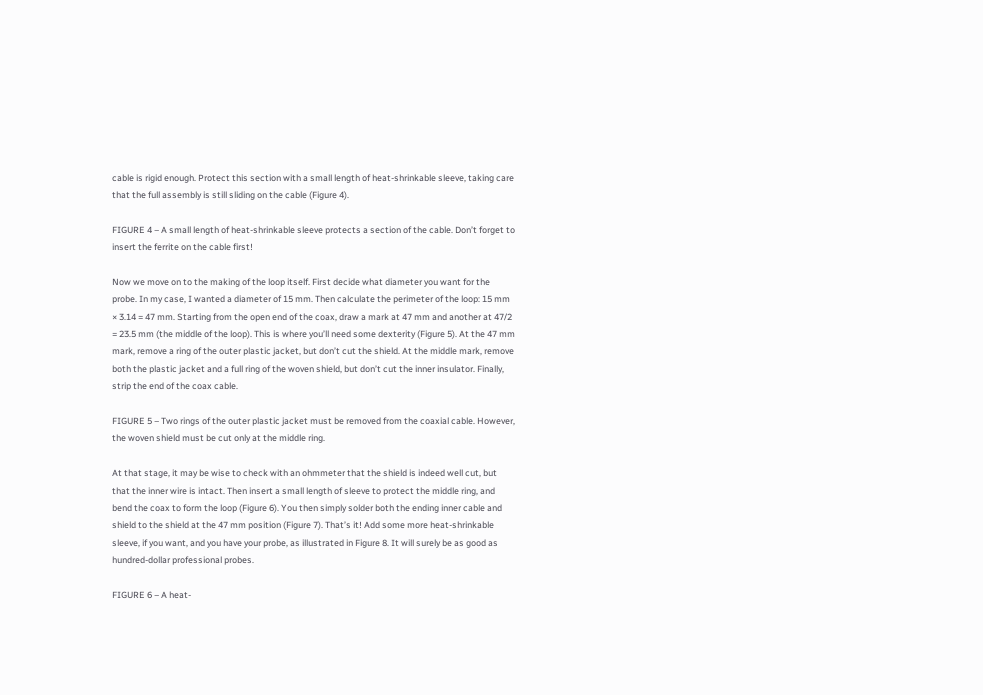cable is rigid enough. Protect this section with a small length of heat-shrinkable sleeve, taking care that the full assembly is still sliding on the cable (Figure 4).

FIGURE 4 – A small length of heat-shrinkable sleeve protects a section of the cable. Don’t forget to insert the ferrite on the cable first!

Now we move on to the making of the loop itself. First decide what diameter you want for the probe. In my case, I wanted a diameter of 15 mm. Then calculate the perimeter of the loop: 15 mm × 3.14 = 47 mm. Starting from the open end of the coax, draw a mark at 47 mm and another at 47/2 = 23.5 mm (the middle of the loop). This is where you’ll need some dexterity (Figure 5). At the 47 mm mark, remove a ring of the outer plastic jacket, but don’t cut the shield. At the middle mark, remove both the plastic jacket and a full ring of the woven shield, but don’t cut the inner insulator. Finally, strip the end of the coax cable.

FIGURE 5 – Two rings of the outer plastic jacket must be removed from the coaxial cable. However, the woven shield must be cut only at the middle ring.

At that stage, it may be wise to check with an ohmmeter that the shield is indeed well cut, but that the inner wire is intact. Then insert a small length of sleeve to protect the middle ring, and bend the coax to form the loop (Figure 6). You then simply solder both the ending inner cable and shield to the shield at the 47 mm position (Figure 7). That’s it! Add some more heat-shrinkable sleeve, if you want, and you have your probe, as illustrated in Figure 8. It will surely be as good as hundred-dollar professional probes.

FIGURE 6 – A heat-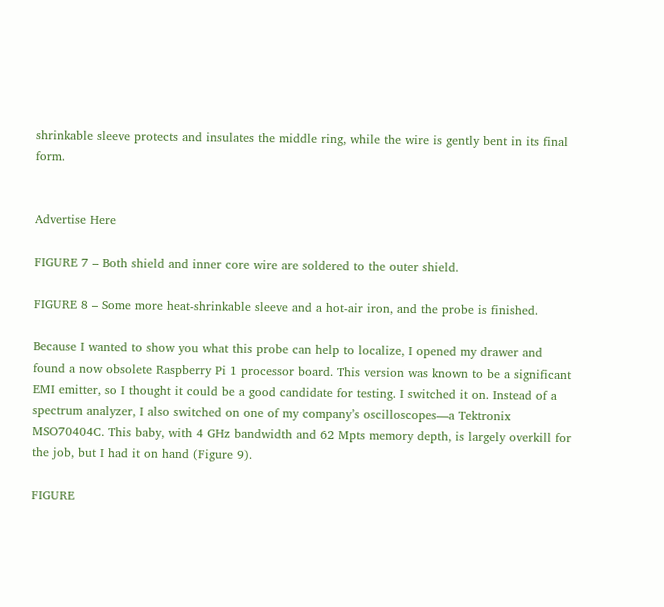shrinkable sleeve protects and insulates the middle ring, while the wire is gently bent in its final form.


Advertise Here

FIGURE 7 – Both shield and inner core wire are soldered to the outer shield.

FIGURE 8 – Some more heat-shrinkable sleeve and a hot-air iron, and the probe is finished.

Because I wanted to show you what this probe can help to localize, I opened my drawer and found a now obsolete Raspberry Pi 1 processor board. This version was known to be a significant EMI emitter, so I thought it could be a good candidate for testing. I switched it on. Instead of a spectrum analyzer, I also switched on one of my company’s oscilloscopes—a Tektronix MSO70404C. This baby, with 4 GHz bandwidth and 62 Mpts memory depth, is largely overkill for the job, but I had it on hand (Figure 9).

FIGURE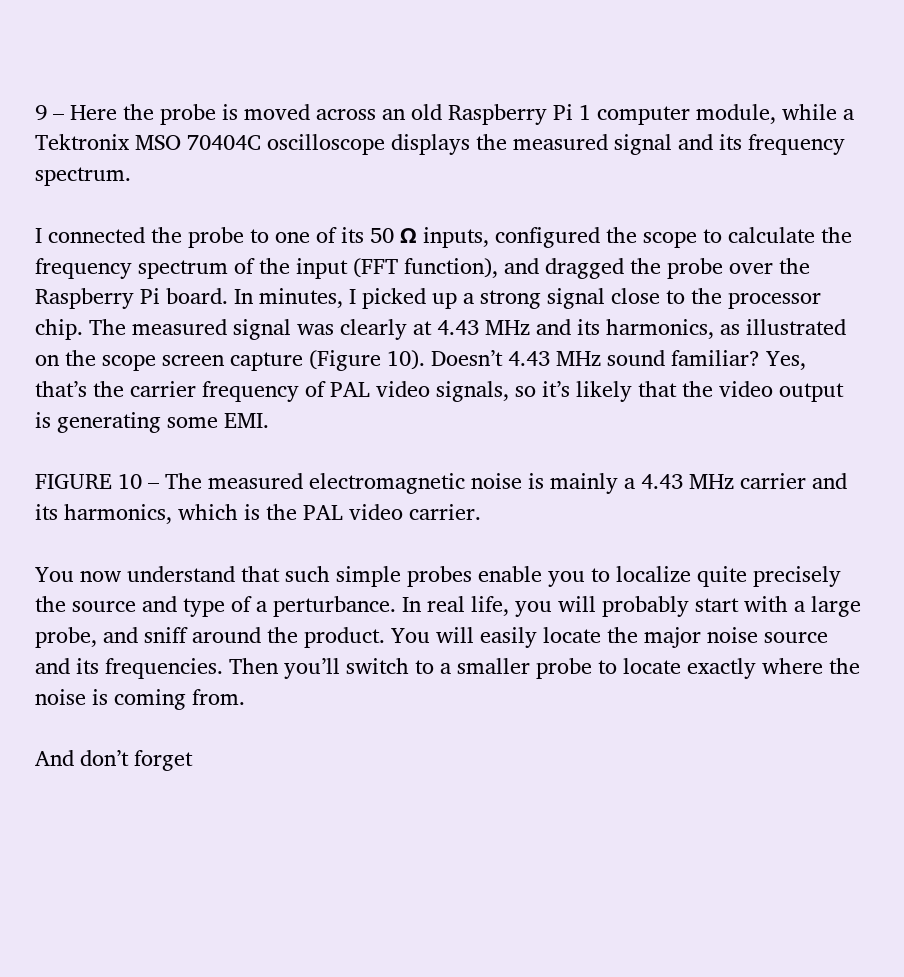9 – Here the probe is moved across an old Raspberry Pi 1 computer module, while a Tektronix MSO 70404C oscilloscope displays the measured signal and its frequency spectrum.

I connected the probe to one of its 50 Ω inputs, configured the scope to calculate the frequency spectrum of the input (FFT function), and dragged the probe over the Raspberry Pi board. In minutes, I picked up a strong signal close to the processor chip. The measured signal was clearly at 4.43 MHz and its harmonics, as illustrated on the scope screen capture (Figure 10). Doesn’t 4.43 MHz sound familiar? Yes, that’s the carrier frequency of PAL video signals, so it’s likely that the video output is generating some EMI.

FIGURE 10 – The measured electromagnetic noise is mainly a 4.43 MHz carrier and its harmonics, which is the PAL video carrier.

You now understand that such simple probes enable you to localize quite precisely the source and type of a perturbance. In real life, you will probably start with a large probe, and sniff around the product. You will easily locate the major noise source and its frequencies. Then you’ll switch to a smaller probe to locate exactly where the noise is coming from.

And don’t forget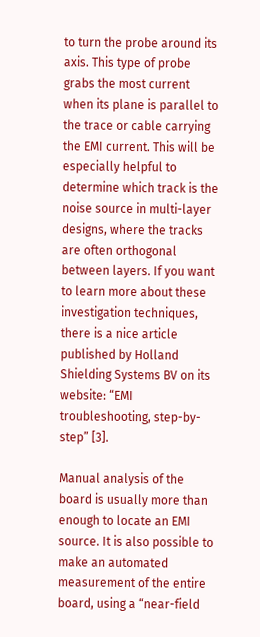to turn the probe around its axis. This type of probe grabs the most current when its plane is parallel to the trace or cable carrying the EMI current. This will be especially helpful to determine which track is the noise source in multi-layer designs, where the tracks are often orthogonal between layers. If you want to learn more about these investigation techniques, there is a nice article published by Holland Shielding Systems BV on its website: “EMI troubleshooting, step-by-step” [3].

Manual analysis of the board is usually more than enough to locate an EMI source. It is also possible to make an automated measurement of the entire board, using a “near-field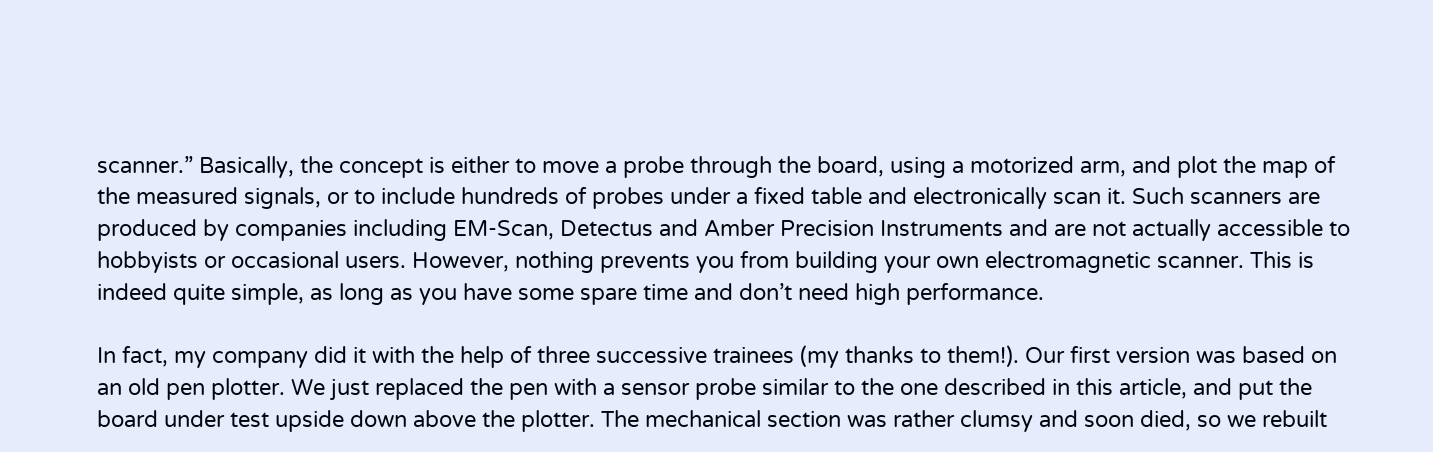scanner.” Basically, the concept is either to move a probe through the board, using a motorized arm, and plot the map of the measured signals, or to include hundreds of probes under a fixed table and electronically scan it. Such scanners are produced by companies including EM-Scan, Detectus and Amber Precision Instruments and are not actually accessible to hobbyists or occasional users. However, nothing prevents you from building your own electromagnetic scanner. This is indeed quite simple, as long as you have some spare time and don’t need high performance.

In fact, my company did it with the help of three successive trainees (my thanks to them!). Our first version was based on an old pen plotter. We just replaced the pen with a sensor probe similar to the one described in this article, and put the board under test upside down above the plotter. The mechanical section was rather clumsy and soon died, so we rebuilt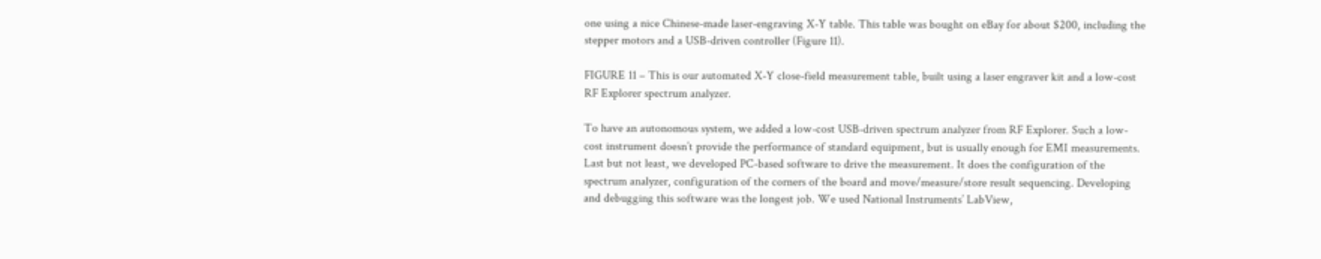one using a nice Chinese-made laser-engraving X-Y table. This table was bought on eBay for about $200, including the stepper motors and a USB-driven controller (Figure 11).

FIGURE 11 – This is our automated X-Y close-field measurement table, built using a laser engraver kit and a low-cost RF Explorer spectrum analyzer.

To have an autonomous system, we added a low-cost USB-driven spectrum analyzer from RF Explorer. Such a low-cost instrument doesn’t provide the performance of standard equipment, but is usually enough for EMI measurements. Last but not least, we developed PC-based software to drive the measurement. It does the configuration of the spectrum analyzer, configuration of the corners of the board and move/measure/store result sequencing. Developing and debugging this software was the longest job. We used National Instruments’ LabView,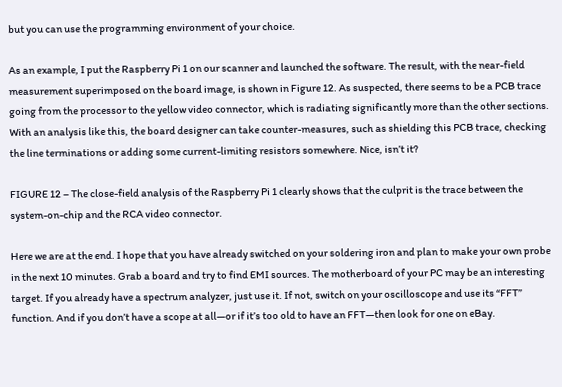but you can use the programming environment of your choice.

As an example, I put the Raspberry Pi 1 on our scanner and launched the software. The result, with the near-field measurement superimposed on the board image, is shown in Figure 12. As suspected, there seems to be a PCB trace going from the processor to the yellow video connector, which is radiating significantly more than the other sections. With an analysis like this, the board designer can take counter-measures, such as shielding this PCB trace, checking the line terminations or adding some current-limiting resistors somewhere. Nice, isn’t it?

FIGURE 12 – The close-field analysis of the Raspberry Pi 1 clearly shows that the culprit is the trace between the system-on-chip and the RCA video connector.

Here we are at the end. I hope that you have already switched on your soldering iron and plan to make your own probe in the next 10 minutes. Grab a board and try to find EMI sources. The motherboard of your PC may be an interesting target. If you already have a spectrum analyzer, just use it. If not, switch on your oscilloscope and use its “FFT” function. And if you don’t have a scope at all—or if it’s too old to have an FFT—then look for one on eBay.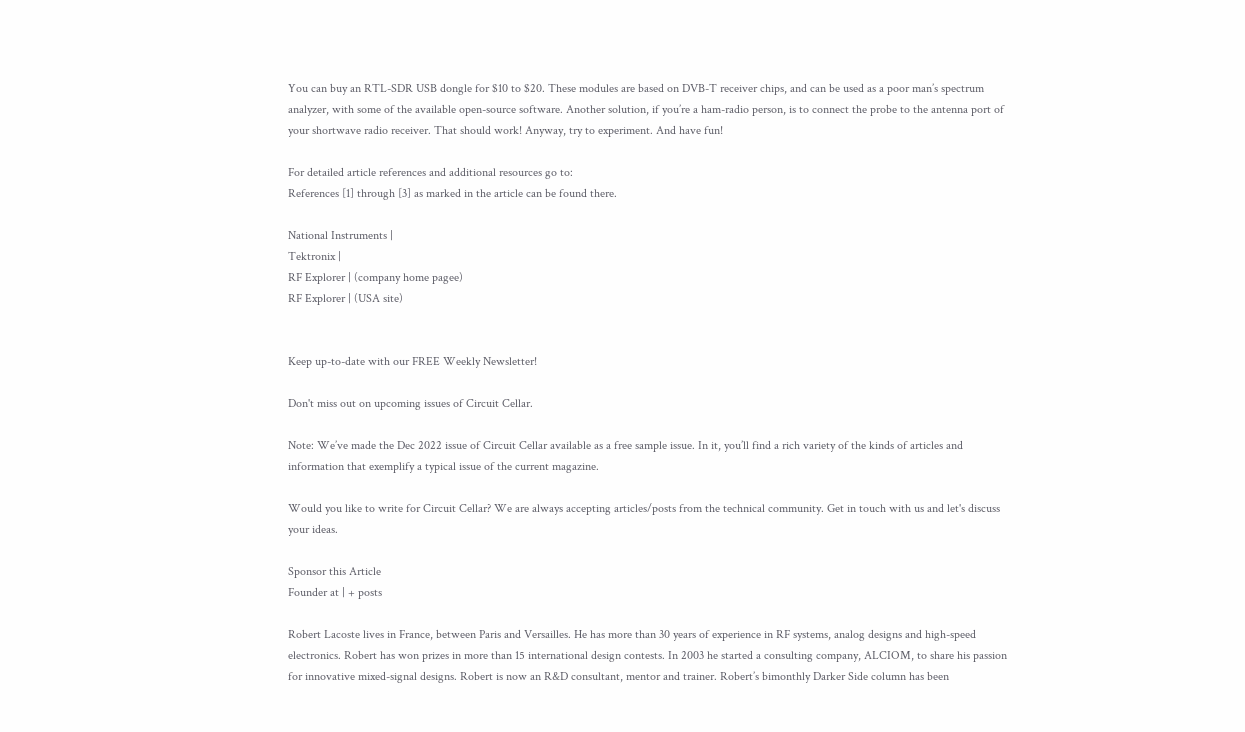You can buy an RTL-SDR USB dongle for $10 to $20. These modules are based on DVB-T receiver chips, and can be used as a poor man’s spectrum analyzer, with some of the available open-source software. Another solution, if you’re a ham-radio person, is to connect the probe to the antenna port of your shortwave radio receiver. That should work! Anyway, try to experiment. And have fun!

For detailed article references and additional resources go to:
References [1] through [3] as marked in the article can be found there.

National Instruments |
Tektronix |
RF Explorer | (company home pagee)
RF Explorer | (USA site)


Keep up-to-date with our FREE Weekly Newsletter!

Don't miss out on upcoming issues of Circuit Cellar.

Note: We’ve made the Dec 2022 issue of Circuit Cellar available as a free sample issue. In it, you’ll find a rich variety of the kinds of articles and information that exemplify a typical issue of the current magazine.

Would you like to write for Circuit Cellar? We are always accepting articles/posts from the technical community. Get in touch with us and let's discuss your ideas.

Sponsor this Article
Founder at | + posts

Robert Lacoste lives in France, between Paris and Versailles. He has more than 30 years of experience in RF systems, analog designs and high-speed electronics. Robert has won prizes in more than 15 international design contests. In 2003 he started a consulting company, ALCIOM, to share his passion for innovative mixed-signal designs. Robert is now an R&D consultant, mentor and trainer. Robert’s bimonthly Darker Side column has been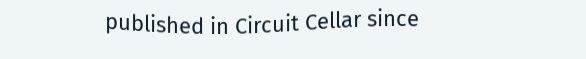published in Circuit Cellar since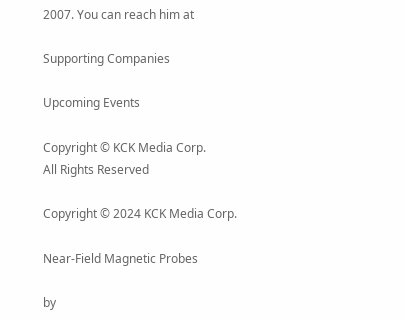2007. You can reach him at

Supporting Companies

Upcoming Events

Copyright © KCK Media Corp.
All Rights Reserved

Copyright © 2024 KCK Media Corp.

Near-Field Magnetic Probes

by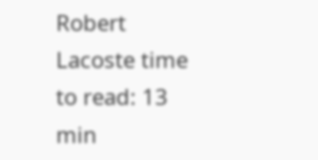Robert Lacoste time to read: 13 min